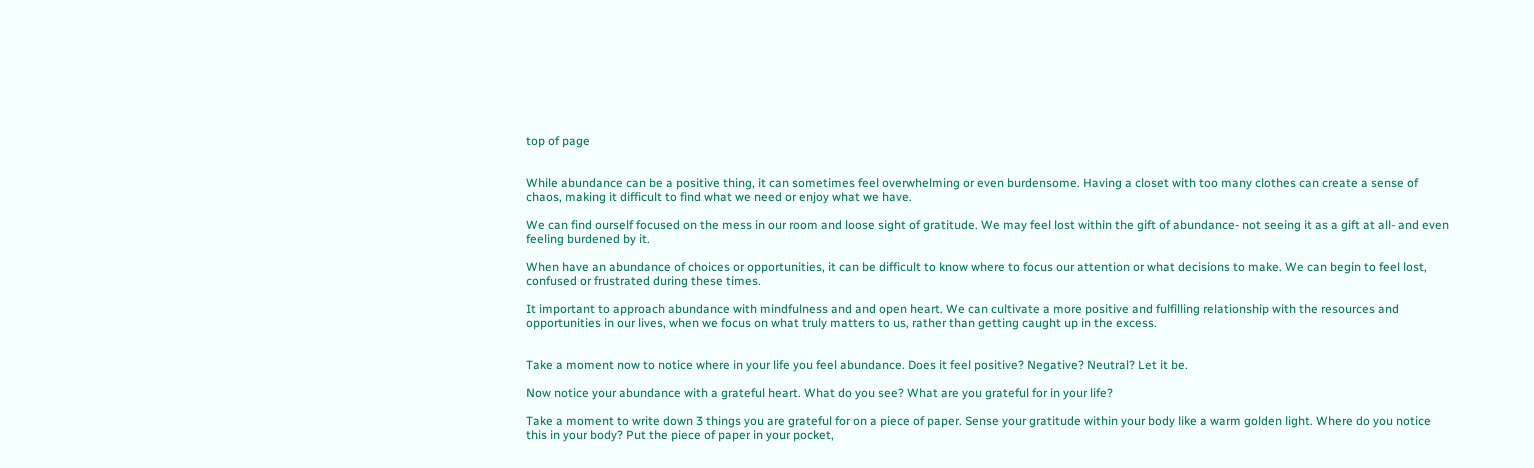top of page


While abundance can be a positive thing, it can sometimes feel overwhelming or even burdensome. Having a closet with too many clothes can create a sense of chaos, making it difficult to find what we need or enjoy what we have.

We can find ourself focused on the mess in our room and loose sight of gratitude. We may feel lost within the gift of abundance- not seeing it as a gift at all- and even feeling burdened by it.

When have an abundance of choices or opportunities, it can be difficult to know where to focus our attention or what decisions to make. We can begin to feel lost, confused or frustrated during these times.

It important to approach abundance with mindfulness and and open heart. We can cultivate a more positive and fulfilling relationship with the resources and opportunities in our lives, when we focus on what truly matters to us, rather than getting caught up in the excess.


Take a moment now to notice where in your life you feel abundance. Does it feel positive? Negative? Neutral? Let it be.

Now notice your abundance with a grateful heart. What do you see? What are you grateful for in your life?

Take a moment to write down 3 things you are grateful for on a piece of paper. Sense your gratitude within your body like a warm golden light. Where do you notice this in your body? Put the piece of paper in your pocket,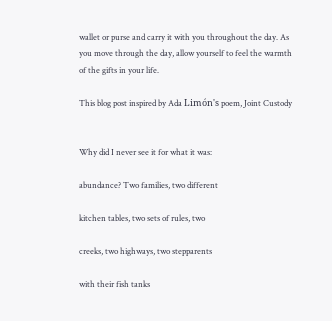wallet or purse and carry it with you throughout the day. As you move through the day, allow yourself to feel the warmth of the gifts in your life.

This blog post inspired by Ada Limón's poem, Joint Custody


Why did I never see it for what it was:

abundance? Two families, two different

kitchen tables, two sets of rules, two

creeks, two highways, two stepparents

with their fish tanks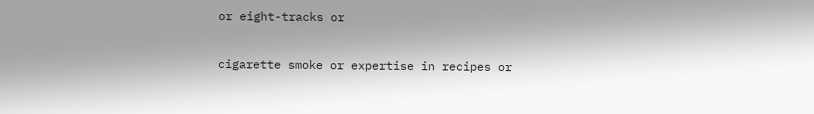or eight-tracks or

cigarette smoke or expertise in recipes or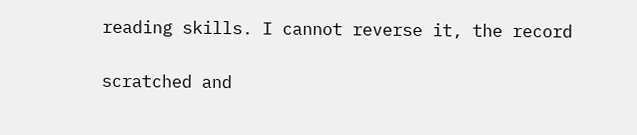reading skills. I cannot reverse it, the record

scratched and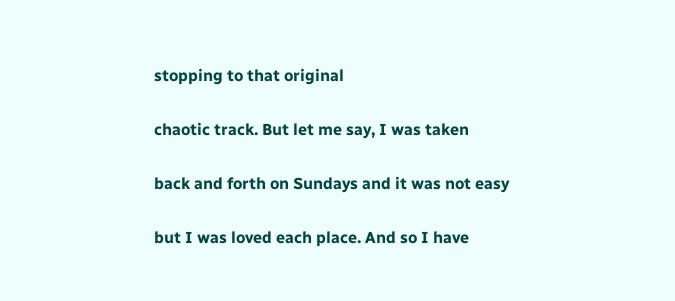stopping to that original

chaotic track. But let me say, I was taken

back and forth on Sundays and it was not easy

but I was loved each place. And so I have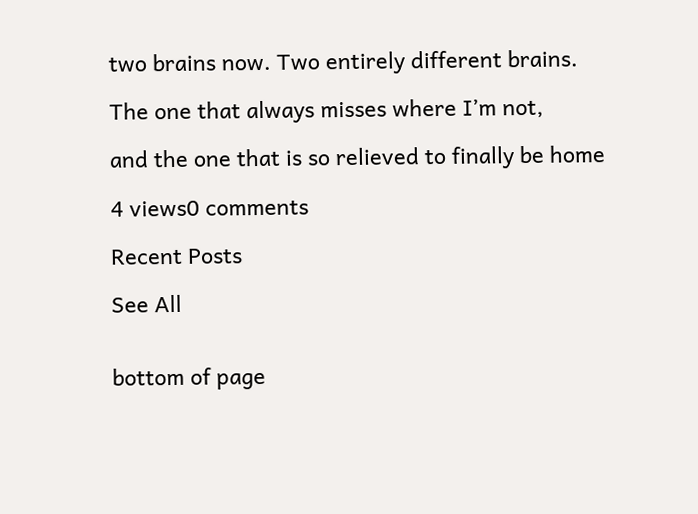two brains now. Two entirely different brains.

The one that always misses where I’m not,

and the one that is so relieved to finally be home

4 views0 comments

Recent Posts

See All


bottom of page